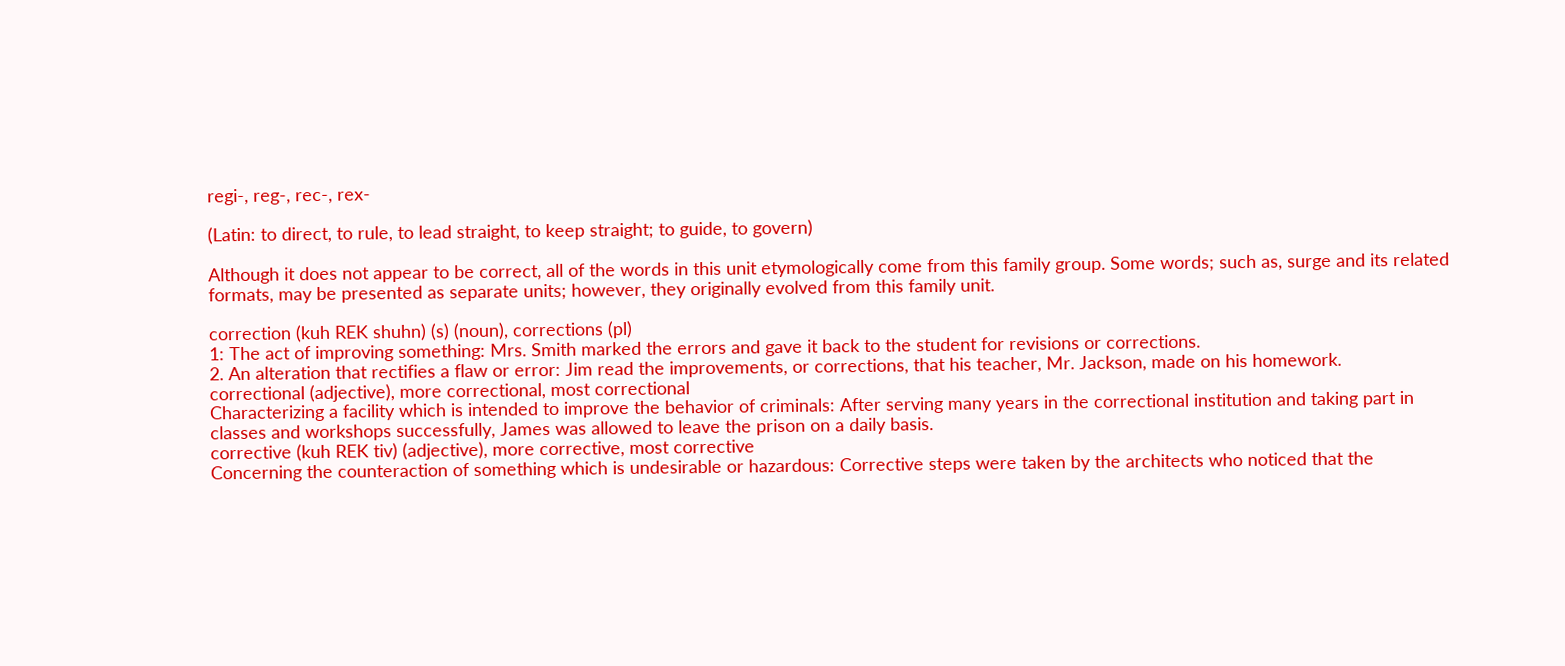regi-, reg-, rec-, rex-

(Latin: to direct, to rule, to lead straight, to keep straight; to guide, to govern)

Although it does not appear to be correct, all of the words in this unit etymologically come from this family group. Some words; such as, surge and its related formats, may be presented as separate units; however, they originally evolved from this family unit.

correction (kuh REK shuhn) (s) (noun), corrections (pl)
1: The act of improving something: Mrs. Smith marked the errors and gave it back to the student for revisions or corrections.
2. An alteration that rectifies a flaw or error: Jim read the improvements, or corrections, that his teacher, Mr. Jackson, made on his homework.
correctional (adjective), more correctional, most correctional
Characterizing a facility which is intended to improve the behavior of criminals: After serving many years in the correctional institution and taking part in classes and workshops successfully, James was allowed to leave the prison on a daily basis.
corrective (kuh REK tiv) (adjective), more corrective, most corrective
Concerning the counteraction of something which is undesirable or hazardous: Corrective steps were taken by the architects who noticed that the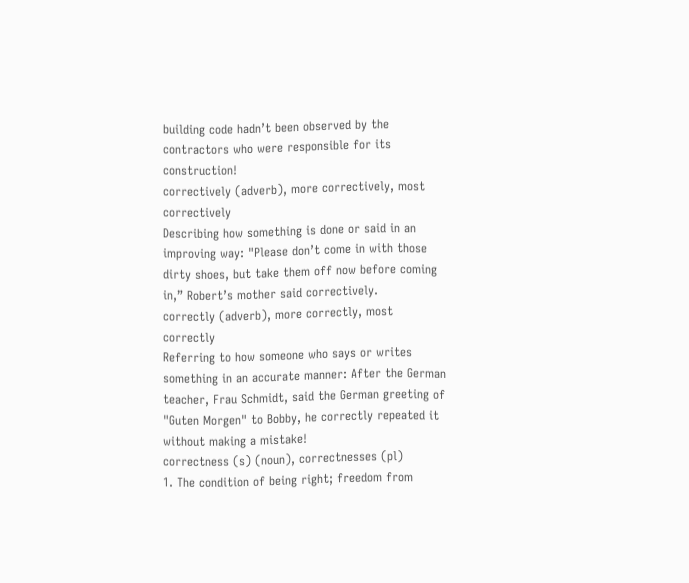building code hadn’t been observed by the contractors who were responsible for its construction!
correctively (adverb), more correctively, most correctively
Describing how something is done or said in an improving way: "Please don’t come in with those dirty shoes, but take them off now before coming in,” Robert’s mother said correctively.
correctly (adverb), more correctly, most correctly
Referring to how someone who says or writes something in an accurate manner: After the German teacher, Frau Schmidt, said the German greeting of "Guten Morgen" to Bobby, he correctly repeated it without making a mistake!
correctness (s) (noun), correctnesses (pl)
1. The condition of being right; freedom from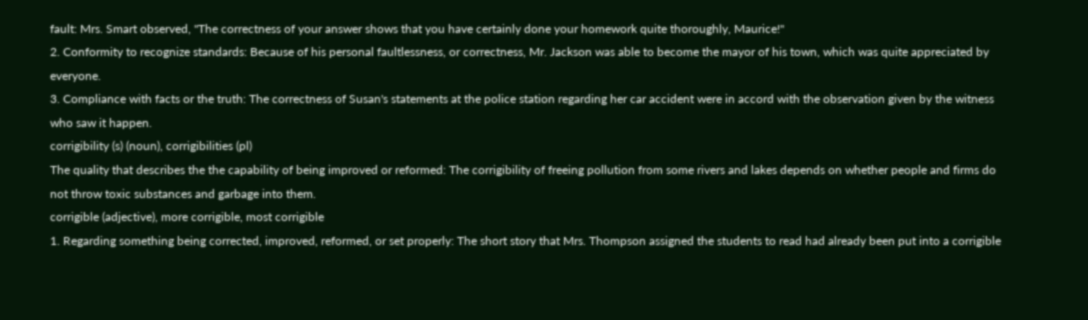fault: Mrs. Smart observed, "The correctness of your answer shows that you have certainly done your homework quite thoroughly, Maurice!"
2. Conformity to recognize standards: Because of his personal faultlessness, or correctness, Mr. Jackson was able to become the mayor of his town, which was quite appreciated by everyone.
3. Compliance with facts or the truth: The correctness of Susan's statements at the police station regarding her car accident were in accord with the observation given by the witness who saw it happen.
corrigibility (s) (noun), corrigibilities (pl)
The quality that describes the the capability of being improved or reformed: The corrigibility of freeing pollution from some rivers and lakes depends on whether people and firms do not throw toxic substances and garbage into them.
corrigible (adjective), more corrigible, most corrigible
1. Regarding something being corrected, improved, reformed, or set properly: The short story that Mrs. Thompson assigned the students to read had already been put into a corrigible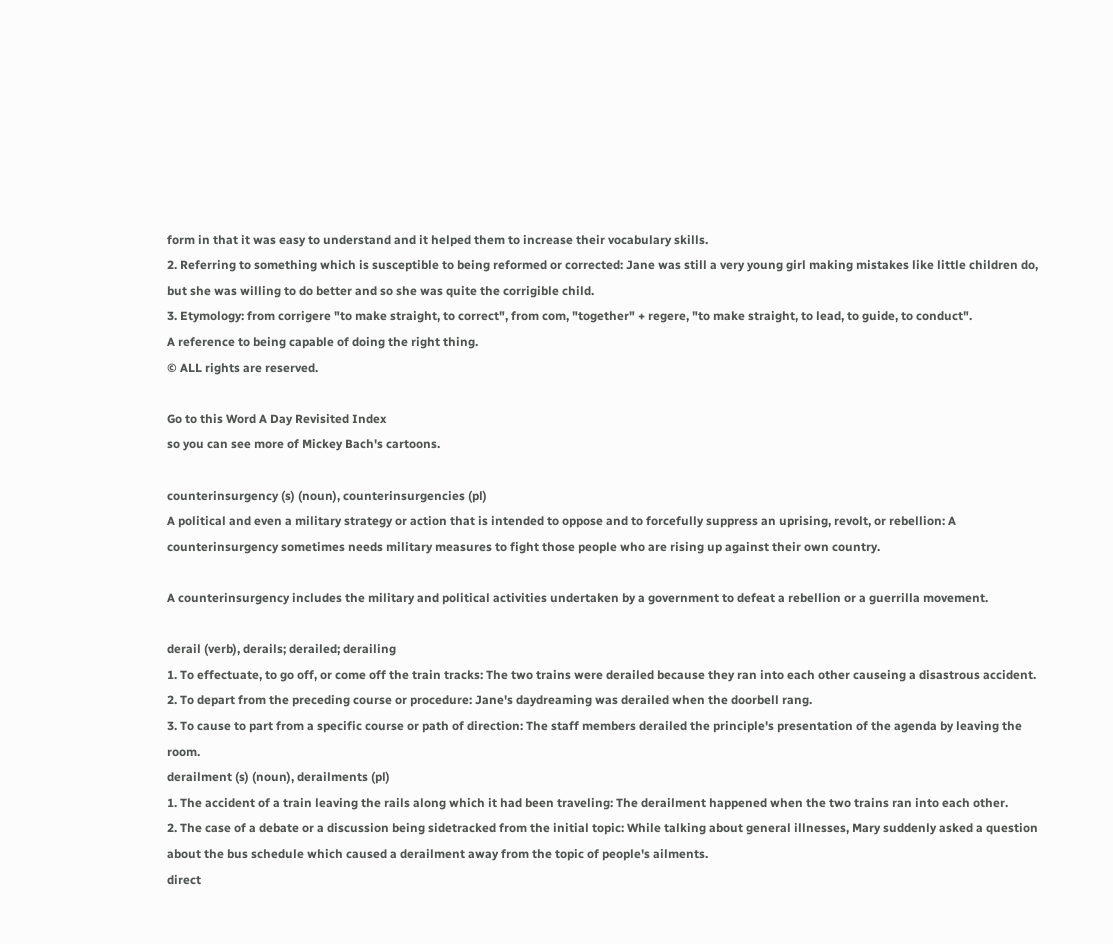form in that it was easy to understand and it helped them to increase their vocabulary skills.
2. Referring to something which is susceptible to being reformed or corrected: Jane was still a very young girl making mistakes like little children do, but she was willing to do better and so she was quite the corrigible child.
3. Etymology: from corrigere "to make straight, to correct", from com, "together" + regere, "to make straight, to lead, to guide, to conduct".
A reference to being capable of doing the right thing.
© ALL rights are reserved.

Go to this Word A Day Revisited Index
so you can see more of Mickey Bach's cartoons.

counterinsurgency (s) (noun), counterinsurgencies (pl)
A political and even a military strategy or action that is intended to oppose and to forcefully suppress an uprising, revolt, or rebellion: A counterinsurgency sometimes needs military measures to fight those people who are rising up against their own country.

A counterinsurgency includes the military and political activities undertaken by a government to defeat a rebellion or a guerrilla movement.

derail (verb), derails; derailed; derailing
1. To effectuate, to go off, or come off the train tracks: The two trains were derailed because they ran into each other causeing a disastrous accident.
2. To depart from the preceding course or procedure: Jane's daydreaming was derailed when the doorbell rang.
3. To cause to part from a specific course or path of direction: The staff members derailed the principle's presentation of the agenda by leaving the room.
derailment (s) (noun), derailments (pl)
1. The accident of a train leaving the rails along which it had been traveling: The derailment happened when the two trains ran into each other.
2. The case of a debate or a discussion being sidetracked from the initial topic: While talking about general illnesses, Mary suddenly asked a question about the bus schedule which caused a derailment away from the topic of people's ailments.
direct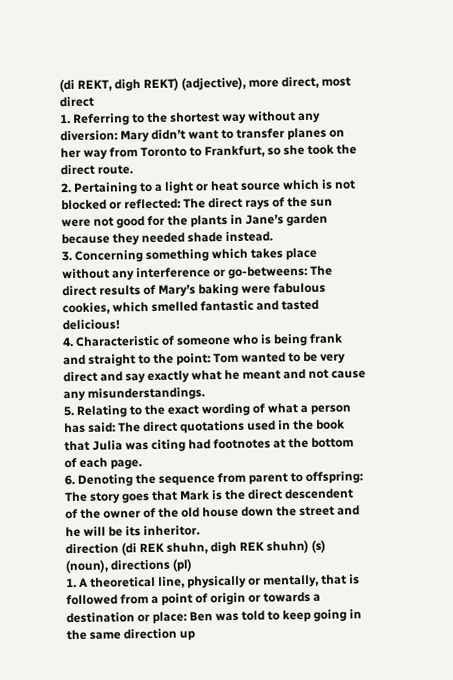(di REKT, digh REKT) (adjective), more direct, most direct
1. Referring to the shortest way without any diversion: Mary didn’t want to transfer planes on her way from Toronto to Frankfurt, so she took the direct route.
2. Pertaining to a light or heat source which is not blocked or reflected: The direct rays of the sun were not good for the plants in Jane’s garden because they needed shade instead.
3. Concerning something which takes place without any interference or go-betweens: The direct results of Mary’s baking were fabulous cookies, which smelled fantastic and tasted delicious!
4. Characteristic of someone who is being frank and straight to the point: Tom wanted to be very direct and say exactly what he meant and not cause any misunderstandings.
5. Relating to the exact wording of what a person has said: The direct quotations used in the book that Julia was citing had footnotes at the bottom of each page.
6. Denoting the sequence from parent to offspring: The story goes that Mark is the direct descendent of the owner of the old house down the street and he will be its inheritor.
direction (di REK shuhn, digh REK shuhn) (s) (noun), directions (pl)
1. A theoretical line, physically or mentally, that is followed from a point of origin or towards a destination or place: Ben was told to keep going in the same direction up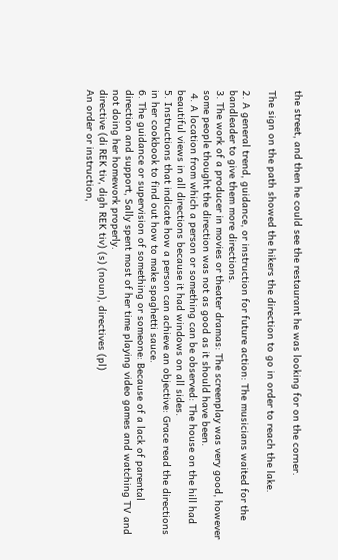the street, and then he could see the restaurant he was looking for on the corner.

The sign on the path showed the hikers the direction to go in order to reach the lake.

2. A general trend, guidance, or instruction for future action: The musicians waited for the bandleader to give them more directions.
3. The work of a producer in movies or theater dramas: The screenplay was very good, however some people thought the direction was not as good as it should have been.
 4. A location from which a person or something can be observed: The house on the hill had beautiful views in all directions because it had windows on all sides.
5. Instructions that indicate how a person can achieve an objective: Grace read the directions in her cookbook to find out how to make spaghetti sauce.
6. The guidance or supervision of something or someone: Because of a lack of parental direction and support, Sally spent most of her time playing video games and watching TV and not doing her homework properly.
directive (di REK tiv, digh REK tiv) (s) (noun), directives (pl)
An order or instruction,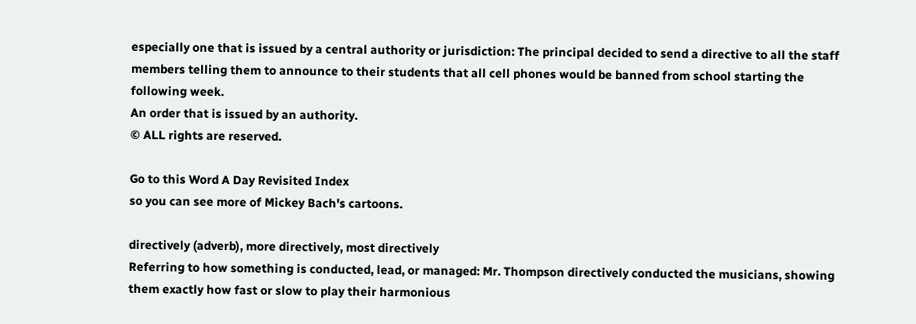especially one that is issued by a central authority or jurisdiction: The principal decided to send a directive to all the staff members telling them to announce to their students that all cell phones would be banned from school starting the following week.
An order that is issued by an authority.
© ALL rights are reserved.

Go to this Word A Day Revisited Index
so you can see more of Mickey Bach's cartoons.

directively (adverb), more directively, most directively
Referring to how something is conducted, lead, or managed: Mr. Thompson directively conducted the musicians, showing them exactly how fast or slow to play their harmonious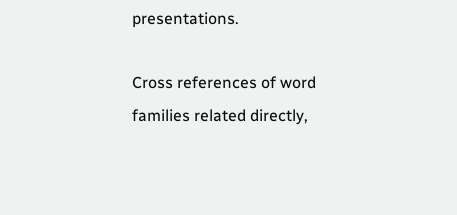presentations.

Cross references of word families related directly,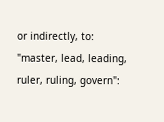or indirectly, to: "master, lead, leading, ruler, ruling, govern":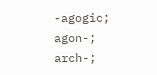-agogic; agon-; arch-;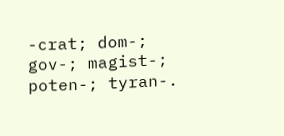-crat; dom-; gov-; magist-; poten-; tyran-.